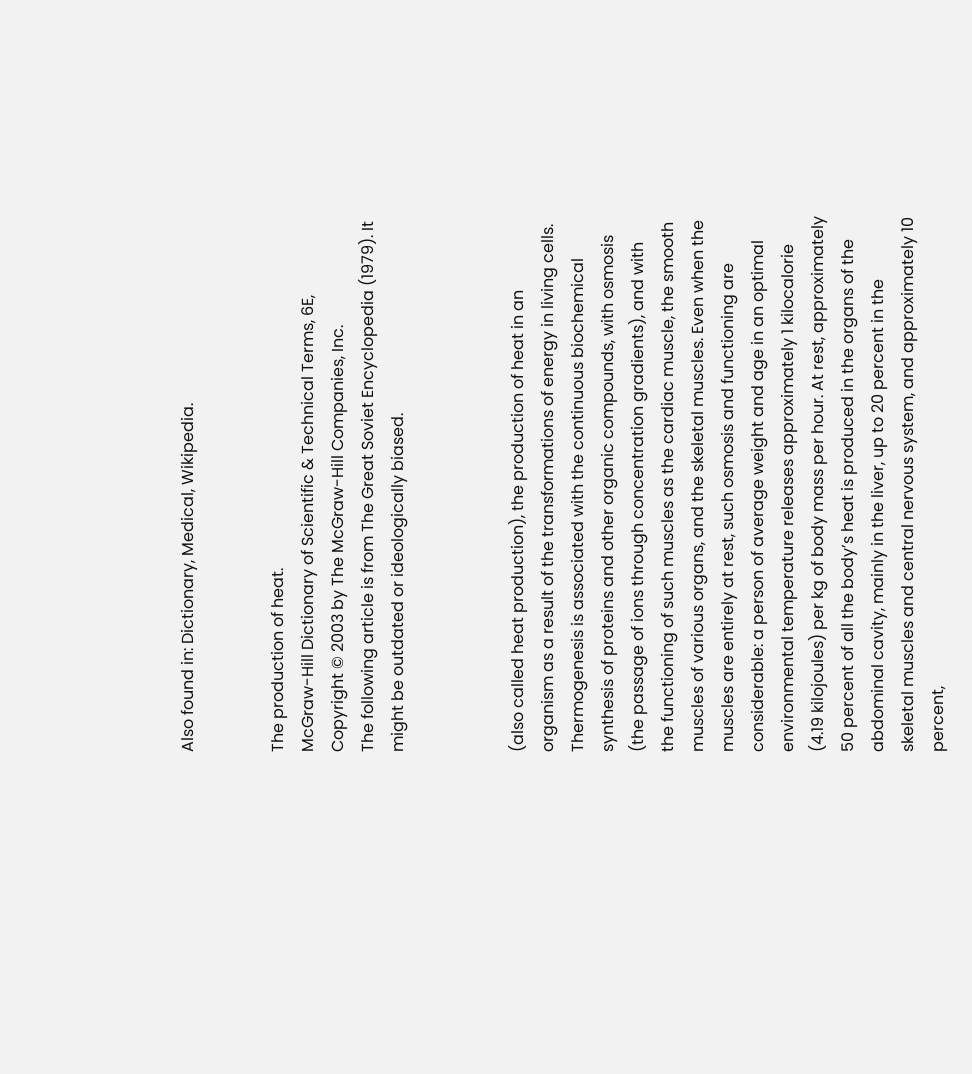Also found in: Dictionary, Medical, Wikipedia.


The production of heat.
McGraw-Hill Dictionary of Scientific & Technical Terms, 6E, Copyright © 2003 by The McGraw-Hill Companies, Inc.
The following article is from The Great Soviet Encyclopedia (1979). It might be outdated or ideologically biased.



(also called heat production), the production of heat in an organism as a result of the transformations of energy in living cells. Thermogenesis is associated with the continuous biochemical synthesis of proteins and other organic compounds, with osmosis (the passage of ions through concentration gradients), and with the functioning of such muscles as the cardiac muscle, the smooth muscles of various organs, and the skeletal muscles. Even when the muscles are entirely at rest, such osmosis and functioning are considerable: a person of average weight and age in an optimal environmental temperature releases approximately 1 kilocalorie (4.19 kilojoules) per kg of body mass per hour. At rest, approximately 50 percent of all the body’s heat is produced in the organs of the abdominal cavity, mainly in the liver, up to 20 percent in the skeletal muscles and central nervous system, and approximately 10 percent,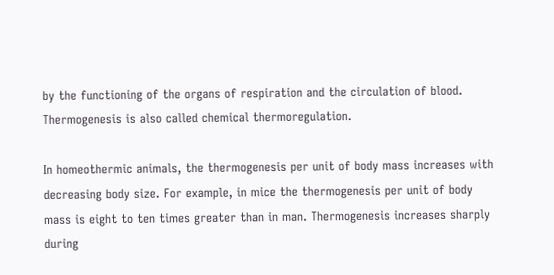by the functioning of the organs of respiration and the circulation of blood. Thermogenesis is also called chemical thermoregulation.

In homeothermic animals, the thermogenesis per unit of body mass increases with decreasing body size. For example, in mice the thermogenesis per unit of body mass is eight to ten times greater than in man. Thermogenesis increases sharply during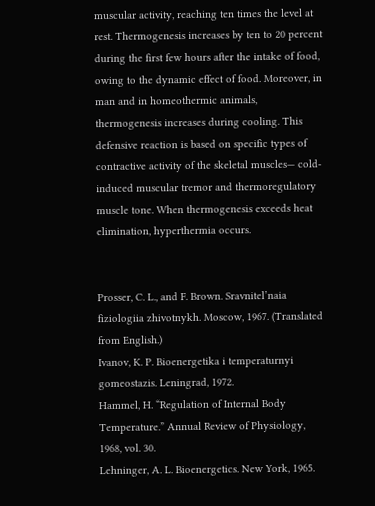muscular activity, reaching ten times the level at rest. Thermogenesis increases by ten to 20 percent during the first few hours after the intake of food, owing to the dynamic effect of food. Moreover, in man and in homeothermic animals, thermogenesis increases during cooling. This defensive reaction is based on specific types of contractive activity of the skeletal muscles— cold-induced muscular tremor and thermoregulatory muscle tone. When thermogenesis exceeds heat elimination, hyperthermia occurs.


Prosser, C. L., and F. Brown. Sravnitel’naia fiziologiia zhivotnykh. Moscow, 1967. (Translated from English.)
Ivanov, K. P. Bioenergetika i temperaturnyi gomeostazis. Leningrad, 1972.
Hammel, H. “Regulation of Internal Body Temperature.” Annual Review of Physiology, 1968, vol. 30.
Lehninger, A. L. Bioenergetics. New York, 1965.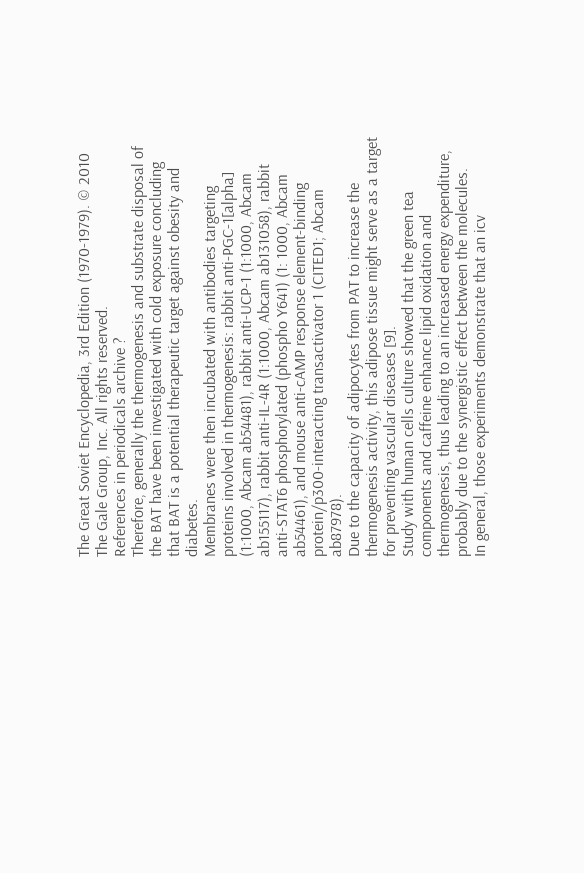The Great Soviet Encyclopedia, 3rd Edition (1970-1979). © 2010 The Gale Group, Inc. All rights reserved.
References in periodicals archive ?
Therefore, generally the thermogenesis and substrate disposal of the BAT have been investigated with cold exposure concluding that BAT is a potential therapeutic target against obesity and diabetes.
Membranes were then incubated with antibodies targeting proteins involved in thermogenesis: rabbit anti-PGC-1[alpha] (1:1000, Abcam ab54481), rabbit anti-UCP-1 (1:1000, Abcam ab155117), rabbit anti-IL-4R (1:1000, Abcam ab131058), rabbit anti-STAT6 phosphorylated (phospho Y641) (1: 1000, Abcam ab54461), and mouse anti-cAMP response element-binding protein/p300-interacting transactivator 1 (CITED1; Abcam ab87978).
Due to the capacity of adipocytes from PAT to increase the thermogenesis activity, this adipose tissue might serve as a target for preventing vascular diseases [9].
Study with human cells culture showed that the green tea components and caffeine enhance lipid oxidation and thermogenesis, thus leading to an increased energy expenditure, probably due to the synergistic effect between the molecules.
In general, those experiments demonstrate that an icv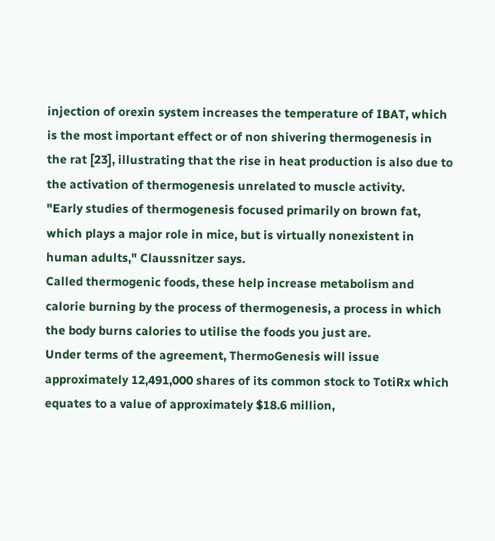injection of orexin system increases the temperature of IBAT, which is the most important effect or of non shivering thermogenesis in the rat [23], illustrating that the rise in heat production is also due to the activation of thermogenesis unrelated to muscle activity.
"Early studies of thermogenesis focused primarily on brown fat, which plays a major role in mice, but is virtually nonexistent in human adults," Claussnitzer says.
Called thermogenic foods, these help increase metabolism and calorie burning by the process of thermogenesis, a process in which the body burns calories to utilise the foods you just are.
Under terms of the agreement, ThermoGenesis will issue approximately 12,491,000 shares of its common stock to TotiRx which equates to a value of approximately $18.6 million,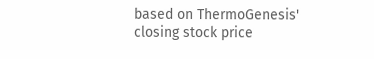based on ThermoGenesis' closing stock price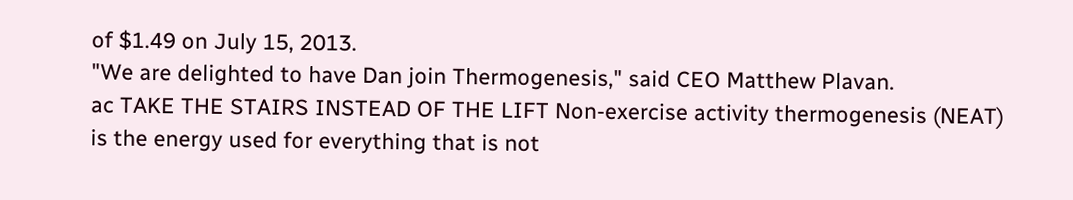of $1.49 on July 15, 2013.
"We are delighted to have Dan join Thermogenesis," said CEO Matthew Plavan.
ac TAKE THE STAIRS INSTEAD OF THE LIFT Non-exercise activity thermogenesis (NEAT) is the energy used for everything that is not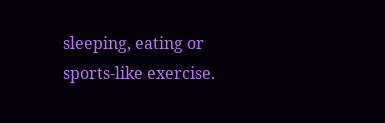sleeping, eating or sports-like exercise.